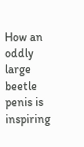How an oddly large beetle penis is inspiring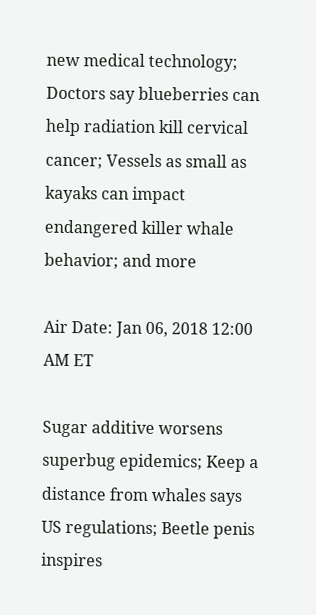new medical technology; Doctors say blueberries can help radiation kill cervical cancer; Vessels as small as kayaks can impact endangered killer whale behavior; and more

Air Date: Jan 06, 2018 12:00 AM ET

Sugar additive worsens superbug epidemics; Keep a distance from whales says US regulations; Beetle penis inspires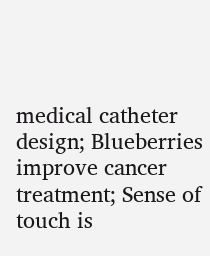medical catheter design; Blueberries improve cancer treatment; Sense of touch is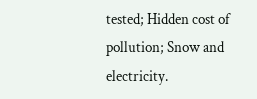tested; Hidden cost of pollution; Snow and electricity.